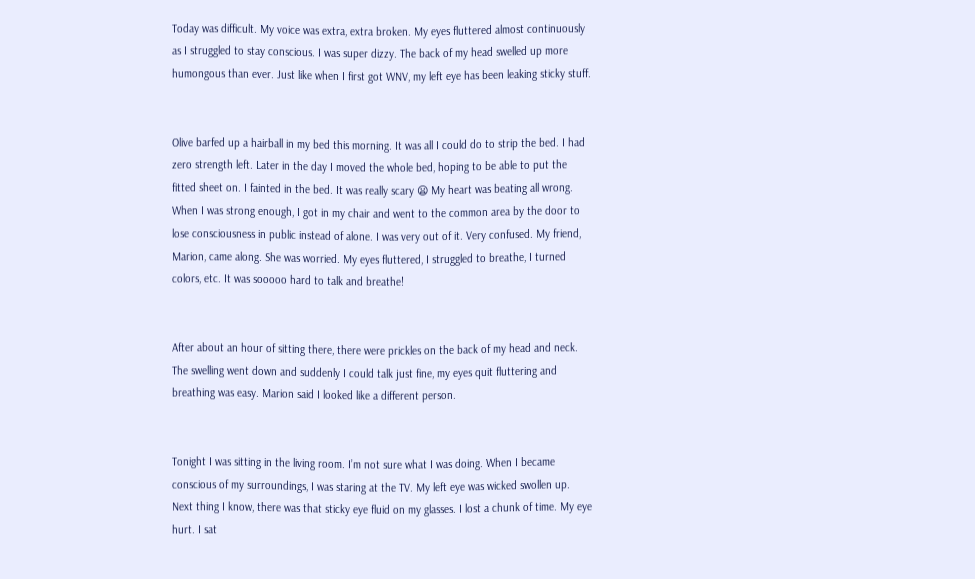Today was difficult. My voice was extra, extra broken. My eyes fluttered almost continuously as I struggled to stay conscious. I was super dizzy. The back of my head swelled up more humongous than ever. Just like when I first got WNV, my left eye has been leaking sticky stuff.


Olive barfed up a hairball in my bed this morning. It was all I could do to strip the bed. I had zero strength left. Later in the day I moved the whole bed, hoping to be able to put the fitted sheet on. I fainted in the bed. It was really scary 😦 My heart was beating all wrong. When I was strong enough, I got in my chair and went to the common area by the door to lose consciousness in public instead of alone. I was very out of it. Very confused. My friend, Marion, came along. She was worried. My eyes fluttered, I struggled to breathe, I turned colors, etc. It was sooooo hard to talk and breathe!


After about an hour of sitting there, there were prickles on the back of my head and neck. The swelling went down and suddenly I could talk just fine, my eyes quit fluttering and breathing was easy. Marion said I looked like a different person.


Tonight I was sitting in the living room. I’m not sure what I was doing. When I became conscious of my surroundings, I was staring at the TV. My left eye was wicked swollen up. Next thing I know, there was that sticky eye fluid on my glasses. I lost a chunk of time. My eye hurt. I sat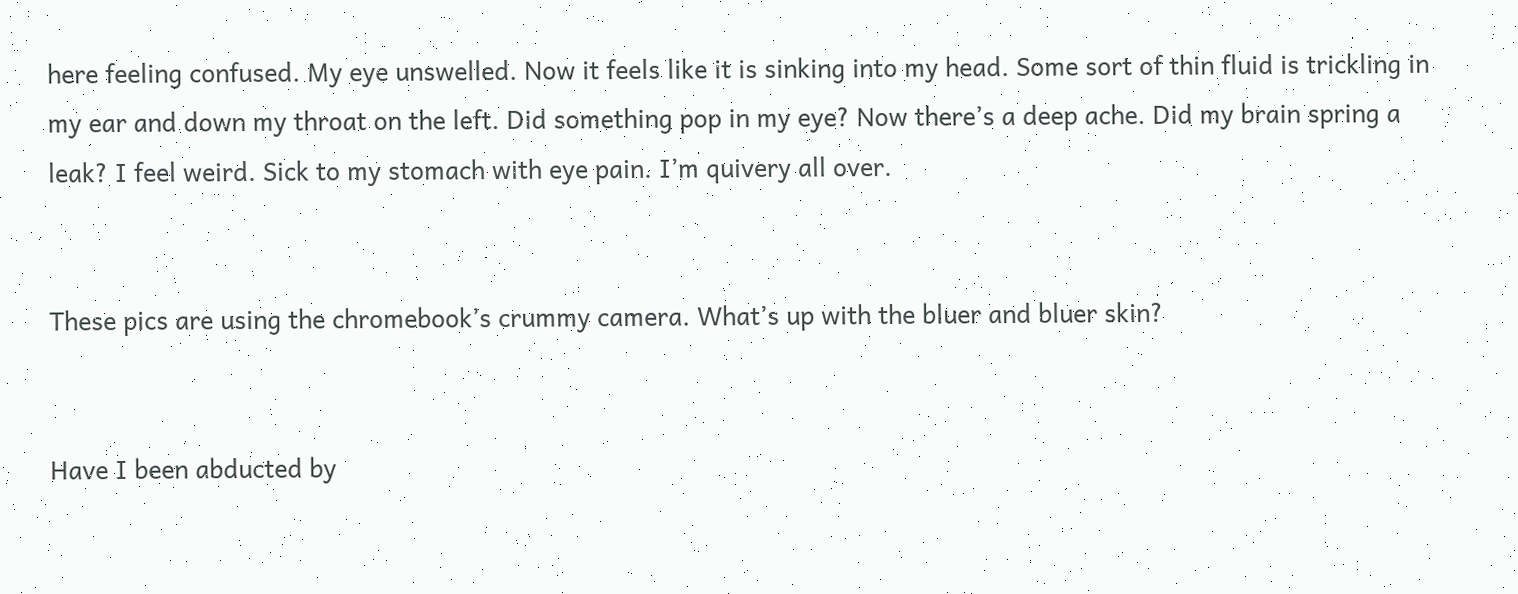here feeling confused. My eye unswelled. Now it feels like it is sinking into my head. Some sort of thin fluid is trickling in my ear and down my throat on the left. Did something pop in my eye? Now there’s a deep ache. Did my brain spring a leak? I feel weird. Sick to my stomach with eye pain. I’m quivery all over.


These pics are using the chromebook’s crummy camera. What’s up with the bluer and bluer skin?


Have I been abducted by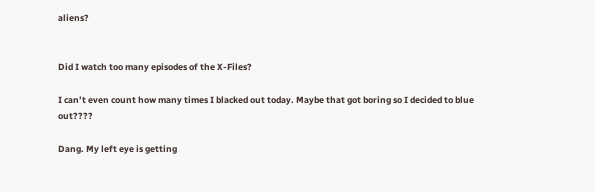aliens?


Did I watch too many episodes of the X-Files?

I can’t even count how many times I blacked out today. Maybe that got boring so I decided to blue out????

Dang. My left eye is getting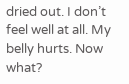dried out. I don’t feel well at all. My belly hurts. Now what?